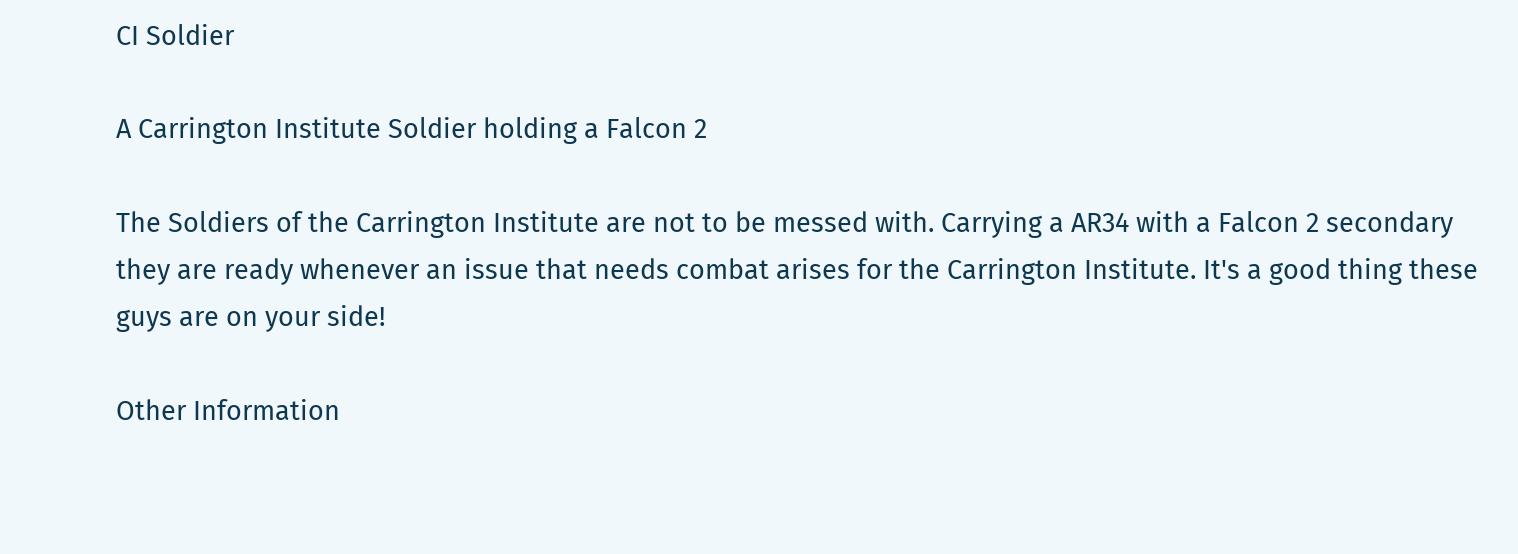CI Soldier

A Carrington Institute Soldier holding a Falcon 2

The Soldiers of the Carrington Institute are not to be messed with. Carrying a AR34 with a Falcon 2 secondary they are ready whenever an issue that needs combat arises for the Carrington Institute. It's a good thing these guys are on your side!

Other Information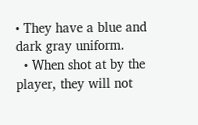• They have a blue and dark gray uniform.
  • When shot at by the player, they will not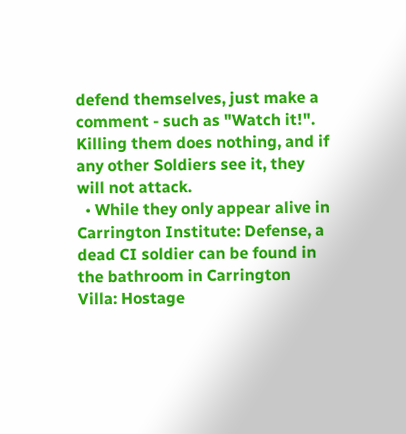defend themselves, just make a comment - such as "Watch it!". Killing them does nothing, and if any other Soldiers see it, they will not attack.
  • While they only appear alive in Carrington Institute: Defense, a dead CI soldier can be found in the bathroom in Carrington Villa: Hostage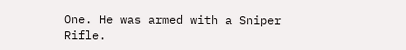One. He was armed with a Sniper Rifle.